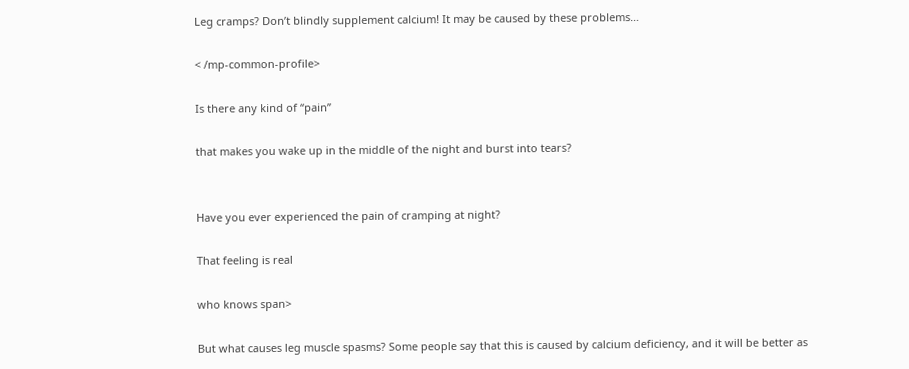Leg cramps? Don’t blindly supplement calcium! It may be caused by these problems…

< /mp-common-profile>

Is there any kind of “pain”

that makes you wake up in the middle of the night and burst into tears?


Have you ever experienced the pain of cramping at night?

That feeling is real

who knows span>

But what causes leg muscle spasms? Some people say that this is caused by calcium deficiency, and it will be better as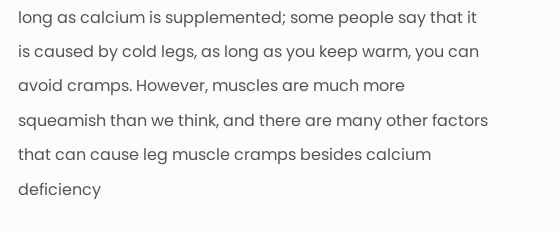long as calcium is supplemented; some people say that it is caused by cold legs, as long as you keep warm, you can avoid cramps. However, muscles are much more squeamish than we think, and there are many other factors that can cause leg muscle cramps besides calcium deficiency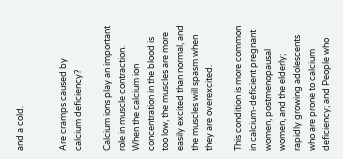and a cold.


Are cramps caused by calcium deficiency?

Calcium ions play an important role in muscle contraction. When the calcium ion concentration in the blood is too low, the muscles are more easily excited than normal, and the muscles will spasm when they are overexcited.

This condition is more common in calcium-deficient pregnant women, postmenopausal women, and the elderly; rapidly growing adolescents who are prone to calcium deficiency; and People who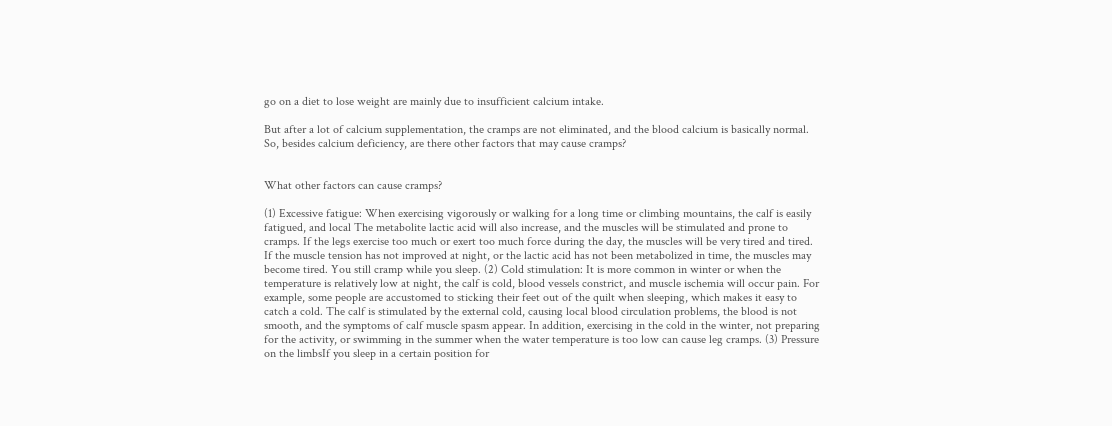go on a diet to lose weight are mainly due to insufficient calcium intake.

But after a lot of calcium supplementation, the cramps are not eliminated, and the blood calcium is basically normal. So, besides calcium deficiency, are there other factors that may cause cramps?


What other factors can cause cramps?

(1) Excessive fatigue: When exercising vigorously or walking for a long time or climbing mountains, the calf is easily fatigued, and local The metabolite lactic acid will also increase, and the muscles will be stimulated and prone to cramps. If the legs exercise too much or exert too much force during the day, the muscles will be very tired and tired. If the muscle tension has not improved at night, or the lactic acid has not been metabolized in time, the muscles may become tired. You still cramp while you sleep. (2) Cold stimulation: It is more common in winter or when the temperature is relatively low at night, the calf is cold, blood vessels constrict, and muscle ischemia will occur pain. For example, some people are accustomed to sticking their feet out of the quilt when sleeping, which makes it easy to catch a cold. The calf is stimulated by the external cold, causing local blood circulation problems, the blood is not smooth, and the symptoms of calf muscle spasm appear. In addition, exercising in the cold in the winter, not preparing for the activity, or swimming in the summer when the water temperature is too low can cause leg cramps. (3) Pressure on the limbsIf you sleep in a certain position for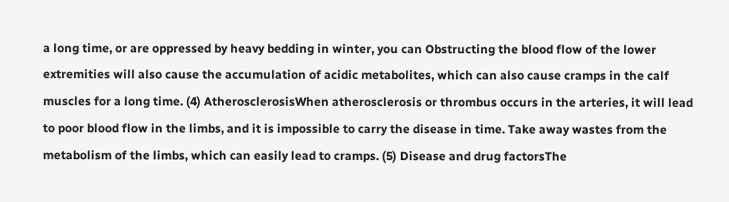a long time, or are oppressed by heavy bedding in winter, you can Obstructing the blood flow of the lower extremities will also cause the accumulation of acidic metabolites, which can also cause cramps in the calf muscles for a long time. (4) AtherosclerosisWhen atherosclerosis or thrombus occurs in the arteries, it will lead to poor blood flow in the limbs, and it is impossible to carry the disease in time. Take away wastes from the metabolism of the limbs, which can easily lead to cramps. (5) Disease and drug factorsThe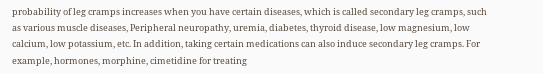probability of leg cramps increases when you have certain diseases, which is called secondary leg cramps, such as various muscle diseases, Peripheral neuropathy, uremia, diabetes, thyroid disease, low magnesium, low calcium, low potassium, etc. In addition, taking certain medications can also induce secondary leg cramps. For example, hormones, morphine, cimetidine for treating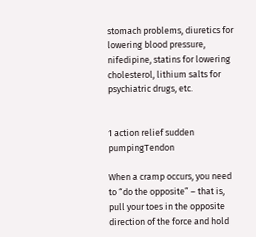stomach problems, diuretics for lowering blood pressure, nifedipine, statins for lowering cholesterol, lithium salts for psychiatric drugs, etc.


1 action relief sudden pumpingTendon

When a cramp occurs, you need to “do the opposite” – that is, pull your toes in the opposite direction of the force and hold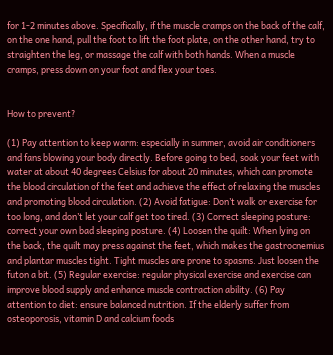for 1-2 minutes above. Specifically, if the muscle cramps on the back of the calf, on the one hand, pull the foot to lift the foot plate, on the other hand, try to straighten the leg, or massage the calf with both hands. When a muscle cramps, press down on your foot and flex your toes.


How to prevent?

(1) Pay attention to keep warm: especially in summer, avoid air conditioners and fans blowing your body directly. Before going to bed, soak your feet with water at about 40 degrees Celsius for about 20 minutes, which can promote the blood circulation of the feet and achieve the effect of relaxing the muscles and promoting blood circulation. (2) Avoid fatigue: Don’t walk or exercise for too long, and don’t let your calf get too tired. (3) Correct sleeping posture: correct your own bad sleeping posture. (4) Loosen the quilt: When lying on the back, the quilt may press against the feet, which makes the gastrocnemius and plantar muscles tight. Tight muscles are prone to spasms. Just loosen the futon a bit. (5) Regular exercise: regular physical exercise and exercise can improve blood supply and enhance muscle contraction ability. (6) Pay attention to diet: ensure balanced nutrition. If the elderly suffer from osteoporosis, vitamin D and calcium foods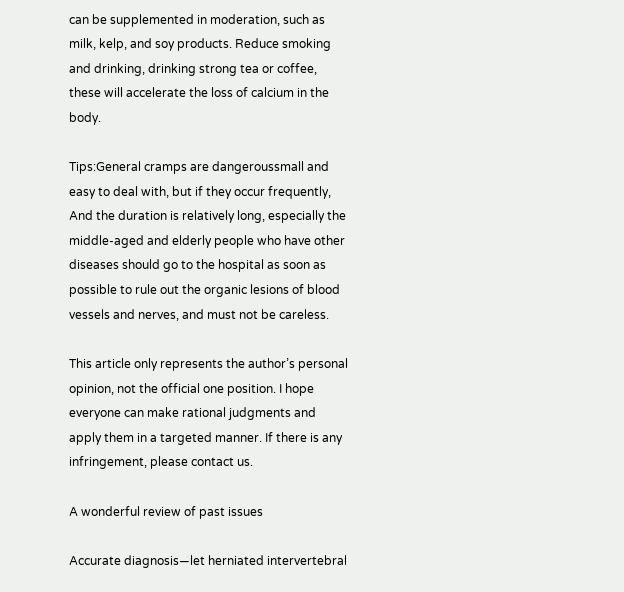can be supplemented in moderation, such as milk, kelp, and soy products. Reduce smoking and drinking, drinking strong tea or coffee, these will accelerate the loss of calcium in the body.

Tips:General cramps are dangeroussmall and easy to deal with, but if they occur frequently, And the duration is relatively long, especially the middle-aged and elderly people who have other diseases should go to the hospital as soon as possible to rule out the organic lesions of blood vessels and nerves, and must not be careless.

This article only represents the author’s personal opinion, not the official one position. I hope everyone can make rational judgments and apply them in a targeted manner. If there is any infringement, please contact us.

A wonderful review of past issues

Accurate diagnosis—let herniated intervertebral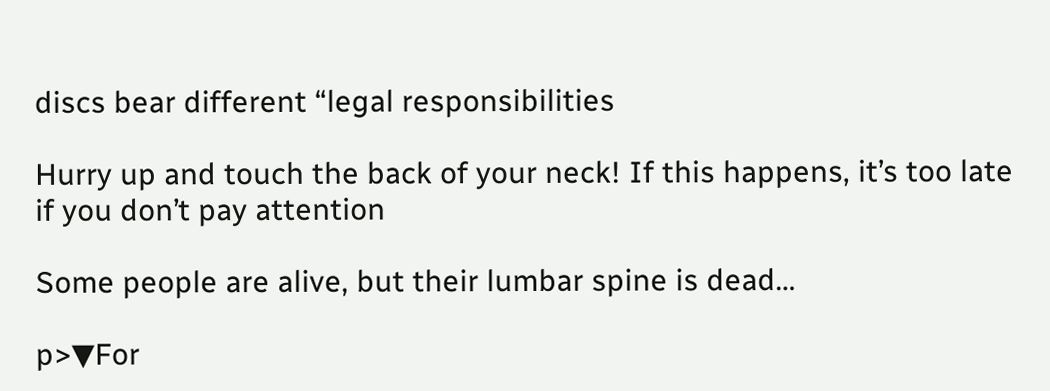discs bear different “legal responsibilities

Hurry up and touch the back of your neck! If this happens, it’s too late if you don’t pay attention

Some people are alive, but their lumbar spine is dead…

p>▼For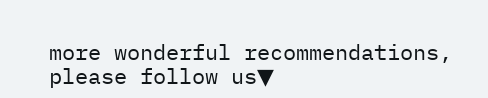more wonderful recommendations, please follow us▼